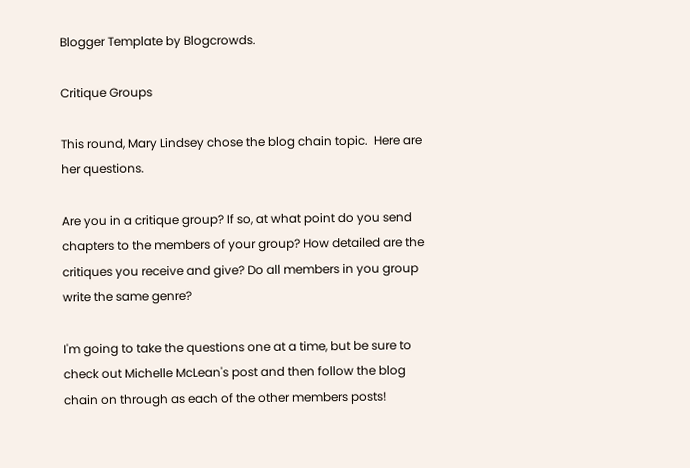Blogger Template by Blogcrowds.

Critique Groups

This round, Mary Lindsey chose the blog chain topic.  Here are her questions.

Are you in a critique group? If so, at what point do you send chapters to the members of your group? How detailed are the critiques you receive and give? Do all members in you group write the same genre?

I'm going to take the questions one at a time, but be sure to check out Michelle McLean's post and then follow the blog chain on through as each of the other members posts!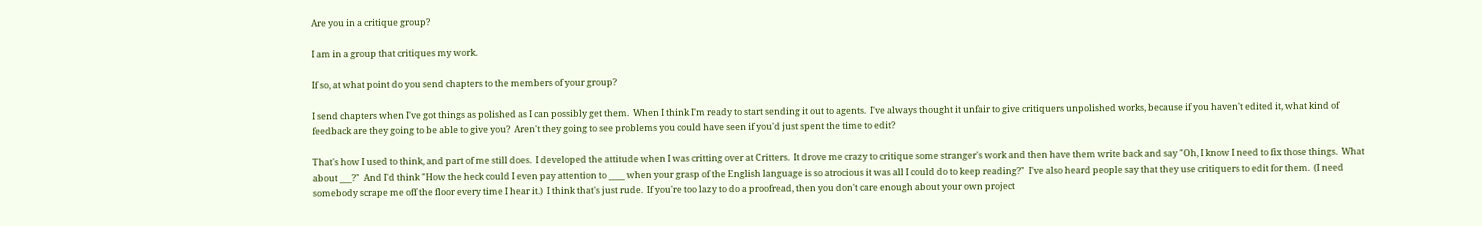Are you in a critique group?

I am in a group that critiques my work.

If so, at what point do you send chapters to the members of your group?

I send chapters when I've got things as polished as I can possibly get them.  When I think I'm ready to start sending it out to agents.  I've always thought it unfair to give critiquers unpolished works, because if you haven't edited it, what kind of feedback are they going to be able to give you?  Aren't they going to see problems you could have seen if you'd just spent the time to edit?

That's how I used to think, and part of me still does.  I developed the attitude when I was critting over at Critters.  It drove me crazy to critique some stranger's work and then have them write back and say "Oh, I know I need to fix those things.  What about ___?"  And I'd think "How the heck could I even pay attention to ____ when your grasp of the English language is so atrocious it was all I could do to keep reading?"  I've also heard people say that they use critiquers to edit for them.  (I need somebody scrape me off the floor every time I hear it.)  I think that's just rude.  If you're too lazy to do a proofread, then you don't care enough about your own project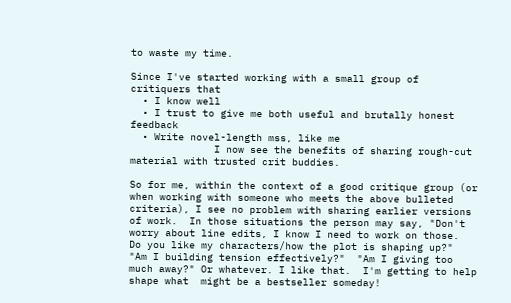to waste my time.

Since I've started working with a small group of critiquers that
  • I know well
  • I trust to give me both useful and brutally honest feedback
  • Write novel-length mss, like me
              I now see the benefits of sharing rough-cut material with trusted crit buddies.

So for me, within the context of a good critique group (or when working with someone who meets the above bulleted criteria), I see no problem with sharing earlier versions of work.  In those situations the person may say, "Don't worry about line edits, I know I need to work on those.  Do you like my characters/how the plot is shaping up?"  "Am I building tension effectively?"  "Am I giving too much away?" Or whatever. I like that.  I'm getting to help shape what  might be a bestseller someday!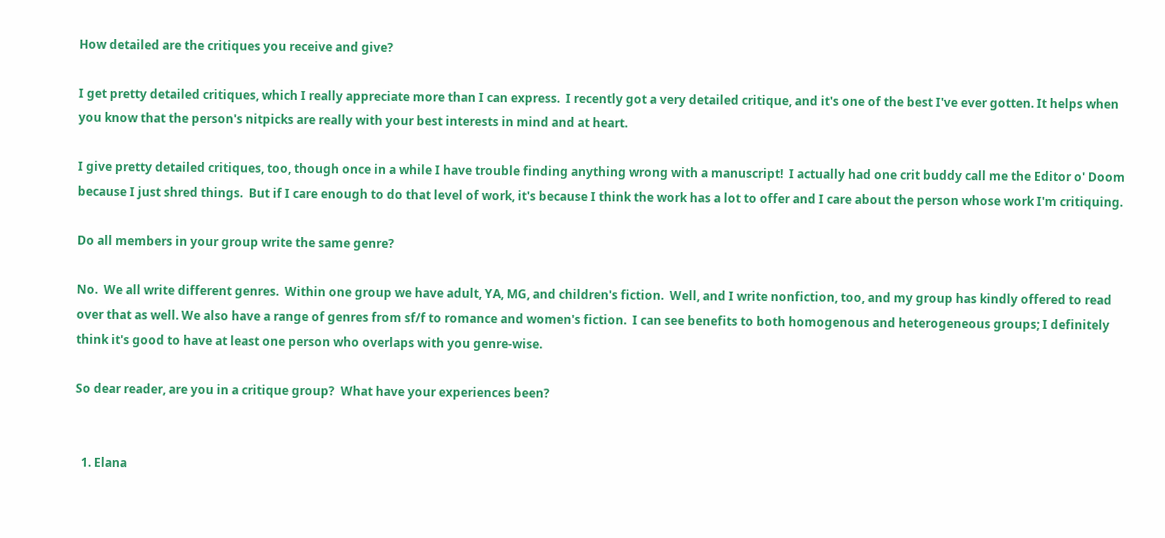How detailed are the critiques you receive and give?

I get pretty detailed critiques, which I really appreciate more than I can express.  I recently got a very detailed critique, and it's one of the best I've ever gotten. It helps when you know that the person's nitpicks are really with your best interests in mind and at heart.

I give pretty detailed critiques, too, though once in a while I have trouble finding anything wrong with a manuscript!  I actually had one crit buddy call me the Editor o' Doom because I just shred things.  But if I care enough to do that level of work, it's because I think the work has a lot to offer and I care about the person whose work I'm critiquing.

Do all members in your group write the same genre?

No.  We all write different genres.  Within one group we have adult, YA, MG, and children's fiction.  Well, and I write nonfiction, too, and my group has kindly offered to read over that as well. We also have a range of genres from sf/f to romance and women's fiction.  I can see benefits to both homogenous and heterogeneous groups; I definitely think it's good to have at least one person who overlaps with you genre-wise.

So dear reader, are you in a critique group?  What have your experiences been?


  1. Elana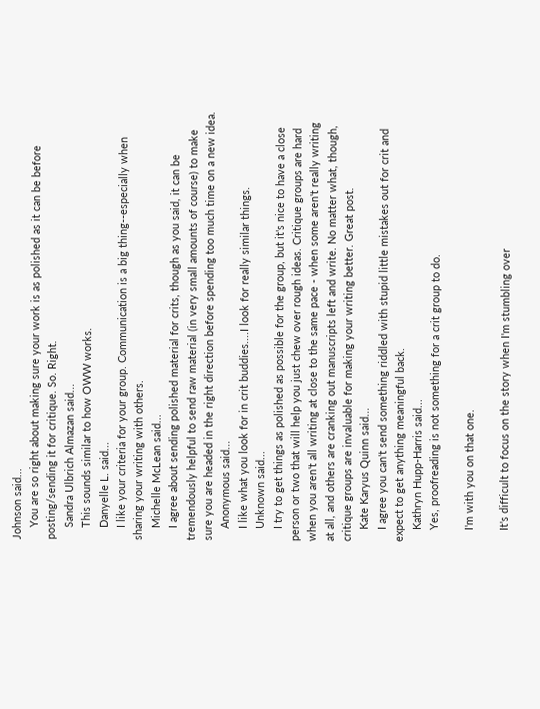Johnson said...
    You are so right about making sure your work is as polished as it can be before posting/sending it for critique. So. Right.
    Sandra Ulbrich Almazan said...
    This sounds similar to how OWW works.
    Danyelle L. said...
    I like your criteria for your group. Communication is a big thing--especially when sharing your writing with others.
    Michelle McLean said...
    I agree about sending polished material for crits, though as you said, it can be tremendously helpful to send raw material (in very small amounts of course) to make sure you are headed in the right direction before spending too much time on a new idea.
    Anonymous said...
    I like what you look for in crit buddies....I look for really similar things.
    Unknown said...
    I try to get things as polished as possible for the group, but it's nice to have a close person or two that will help you just chew over rough ideas. Critique groups are hard when you aren't all writing at close to the same pace - when some aren't really writing at all, and others are cranking out manuscripts left and write. No matter what, though, critique groups are invaluable for making your writing better. Great post.
    Kate Karyus Quinn said...
    I agree you can't send something riddled with stupid little mistakes out for crit and expect to get anything meaningful back.
    Kathryn Hupp-Harris said...
    Yes, proofreading is not something for a crit group to do.

    I'm with you on that one.

    It's difficult to focus on the story when I'm stumbling over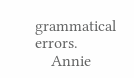grammatical errors.
    Annie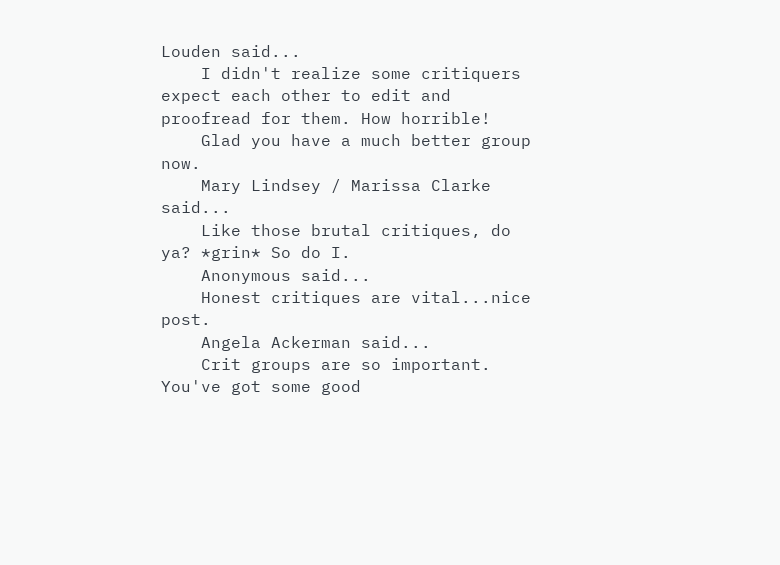Louden said...
    I didn't realize some critiquers expect each other to edit and proofread for them. How horrible!
    Glad you have a much better group now.
    Mary Lindsey / Marissa Clarke said...
    Like those brutal critiques, do ya? *grin* So do I.
    Anonymous said...
    Honest critiques are vital...nice post.
    Angela Ackerman said...
    Crit groups are so important. You've got some good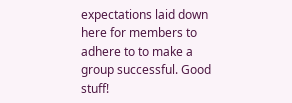expectations laid down here for members to adhere to to make a group successful. Good stuff!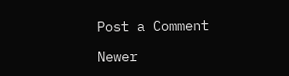Post a Comment

Newer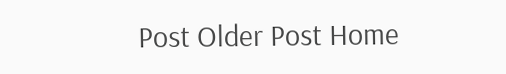Post Older Post Home